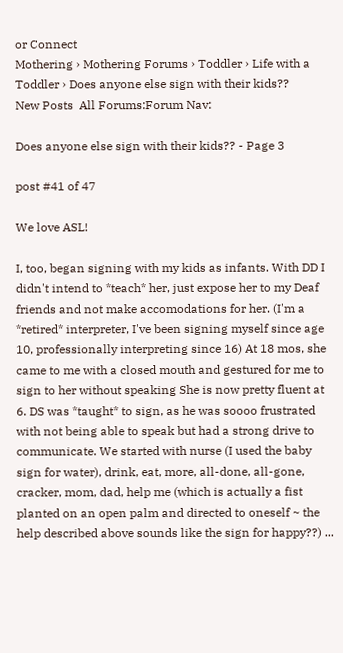or Connect
Mothering › Mothering Forums › Toddler › Life with a Toddler › Does anyone else sign with their kids??
New Posts  All Forums:Forum Nav:

Does anyone else sign with their kids?? - Page 3

post #41 of 47

We love ASL!

I, too, began signing with my kids as infants. With DD I didn't intend to *teach* her, just expose her to my Deaf friends and not make accomodations for her. (I'm a *retired* interpreter, I've been signing myself since age 10, professionally interpreting since 16) At 18 mos, she came to me with a closed mouth and gestured for me to sign to her without speaking She is now pretty fluent at 6. DS was *taught* to sign, as he was soooo frustrated with not being able to speak but had a strong drive to communicate. We started with nurse (I used the baby sign for water), drink, eat, more, all-done, all-gone, cracker, mom, dad, help me (which is actually a fist planted on an open palm and directed to oneself ~ the help described above sounds like the sign for happy??) ...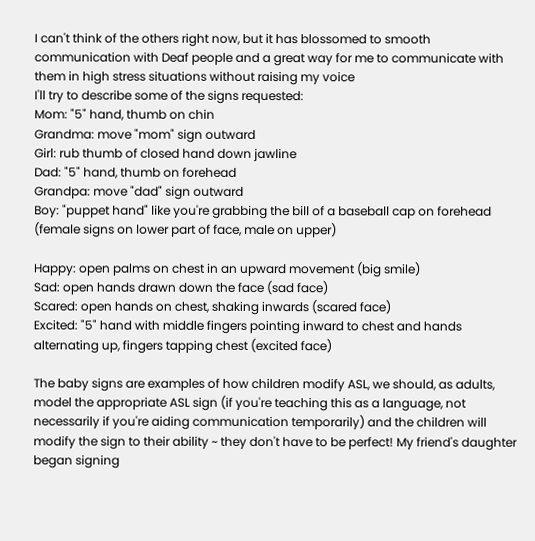I can't think of the others right now, but it has blossomed to smooth communication with Deaf people and a great way for me to communicate with them in high stress situations without raising my voice
I'll try to describe some of the signs requested:
Mom: "5" hand, thumb on chin
Grandma: move "mom" sign outward
Girl: rub thumb of closed hand down jawline
Dad: "5" hand, thumb on forehead
Grandpa: move "dad" sign outward
Boy: "puppet hand" like you're grabbing the bill of a baseball cap on forehead
(female signs on lower part of face, male on upper)

Happy: open palms on chest in an upward movement (big smile)
Sad: open hands drawn down the face (sad face)
Scared: open hands on chest, shaking inwards (scared face)
Excited: "5" hand with middle fingers pointing inward to chest and hands alternating up, fingers tapping chest (excited face)

The baby signs are examples of how children modify ASL, we should, as adults, model the appropriate ASL sign (if you're teaching this as a language, not necessarily if you're aiding communication temporarily) and the children will modify the sign to their ability ~ they don't have to be perfect! My friend's daughter began signing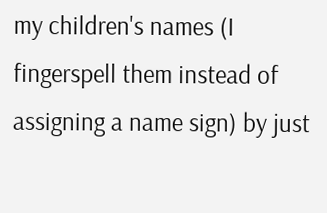my children's names (I fingerspell them instead of assigning a name sign) by just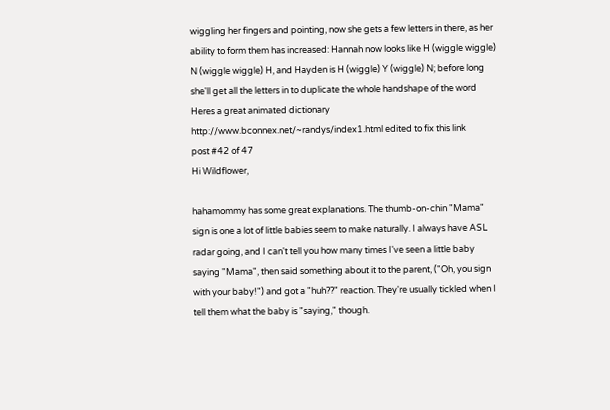wiggling her fingers and pointing, now she gets a few letters in there, as her ability to form them has increased: Hannah now looks like H (wiggle wiggle) N (wiggle wiggle) H, and Hayden is H (wiggle) Y (wiggle) N; before long she'll get all the letters in to duplicate the whole handshape of the word
Heres a great animated dictionary http://www.bconnex.net/~randys/index1.html edited to fix this link
post #42 of 47
Hi Wildflower,

hahamommy has some great explanations. The thumb-on-chin "Mama" sign is one a lot of little babies seem to make naturally. I always have ASL radar going, and I can't tell you how many times I've seen a little baby saying "Mama", then said something about it to the parent, ("Oh, you sign with your baby!") and got a "huh??" reaction. They're usually tickled when I tell them what the baby is "saying," though.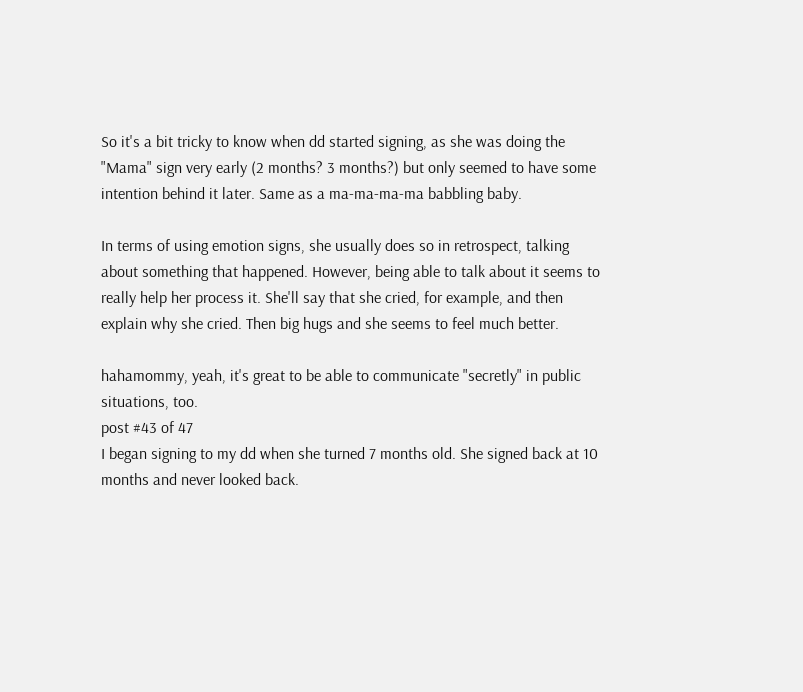So it's a bit tricky to know when dd started signing, as she was doing the "Mama" sign very early (2 months? 3 months?) but only seemed to have some intention behind it later. Same as a ma-ma-ma-ma babbling baby.

In terms of using emotion signs, she usually does so in retrospect, talking about something that happened. However, being able to talk about it seems to really help her process it. She'll say that she cried, for example, and then explain why she cried. Then big hugs and she seems to feel much better.

hahamommy, yeah, it's great to be able to communicate "secretly" in public situations, too.
post #43 of 47
I began signing to my dd when she turned 7 months old. She signed back at 10 months and never looked back.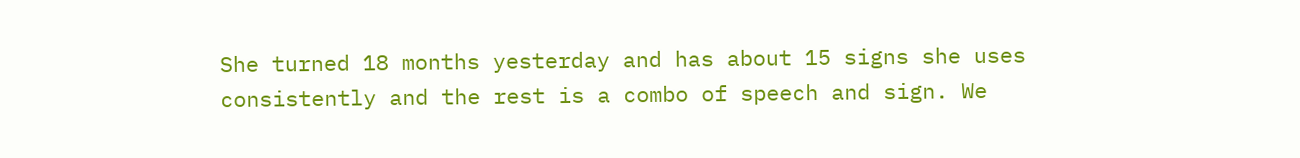She turned 18 months yesterday and has about 15 signs she uses consistently and the rest is a combo of speech and sign. We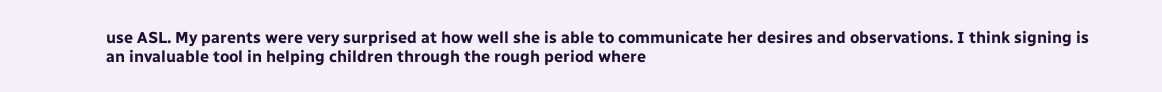use ASL. My parents were very surprised at how well she is able to communicate her desires and observations. I think signing is an invaluable tool in helping children through the rough period where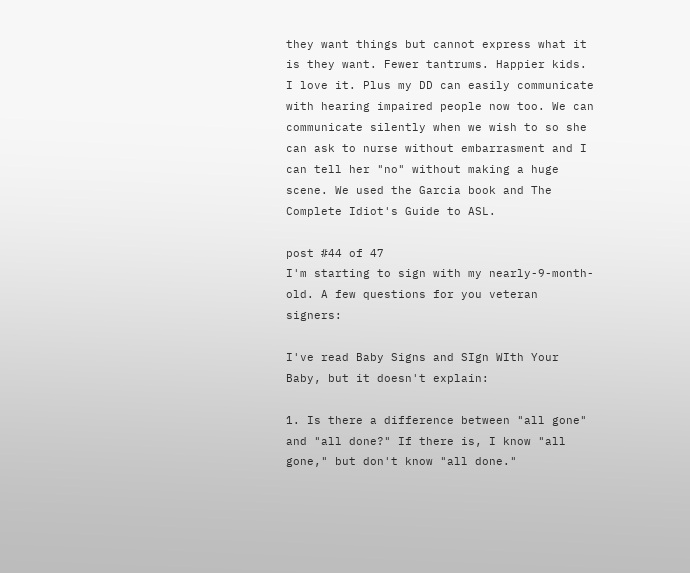they want things but cannot express what it is they want. Fewer tantrums. Happier kids. I love it. Plus my DD can easily communicate with hearing impaired people now too. We can communicate silently when we wish to so she can ask to nurse without embarrasment and I can tell her "no" without making a huge scene. We used the Garcia book and The Complete Idiot's Guide to ASL.

post #44 of 47
I'm starting to sign with my nearly-9-month-old. A few questions for you veteran signers:

I've read Baby Signs and SIgn WIth Your Baby, but it doesn't explain:

1. Is there a difference between "all gone" and "all done?" If there is, I know "all gone," but don't know "all done."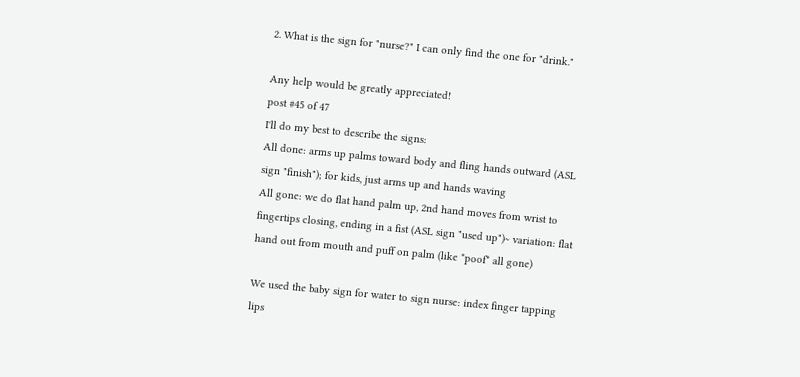2. What is the sign for "nurse?" I can only find the one for "drink."

Any help would be greatly appreciated!
post #45 of 47
I'll do my best to describe the signs:
All done: arms up palms toward body and fling hands outward (ASL sign "finish"); for kids, just arms up and hands waving
All gone: we do flat hand palm up, 2nd hand moves from wrist to fingertips closing, ending in a fist (ASL sign "used up")~ variation: flat hand out from mouth and puff on palm (like *poof* all gone)

We used the baby sign for water to sign nurse: index finger tapping lips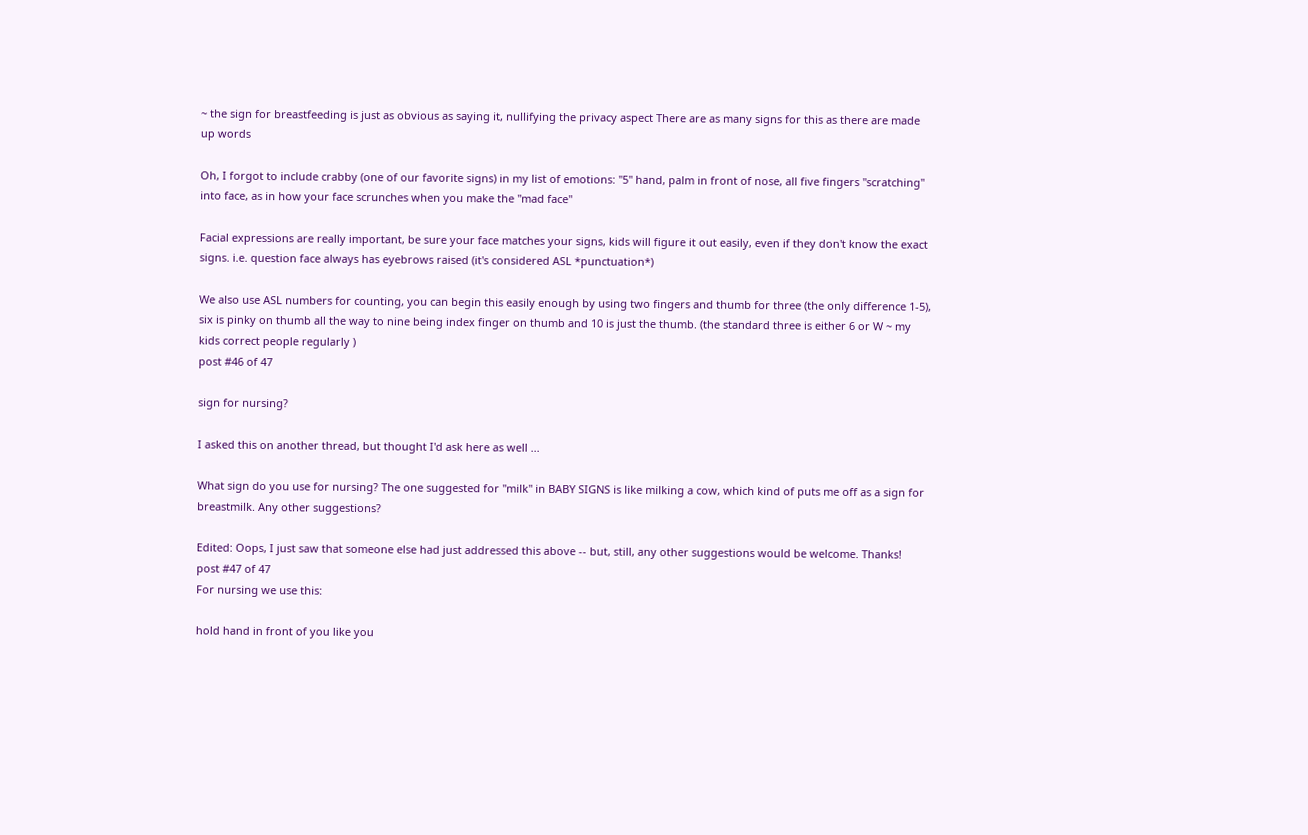~ the sign for breastfeeding is just as obvious as saying it, nullifying the privacy aspect There are as many signs for this as there are made up words

Oh, I forgot to include crabby (one of our favorite signs) in my list of emotions: "5" hand, palm in front of nose, all five fingers "scratching" into face, as in how your face scrunches when you make the "mad face"

Facial expressions are really important, be sure your face matches your signs, kids will figure it out easily, even if they don't know the exact signs. i.e. question face always has eyebrows raised (it's considered ASL *punctuation*)

We also use ASL numbers for counting, you can begin this easily enough by using two fingers and thumb for three (the only difference 1-5), six is pinky on thumb all the way to nine being index finger on thumb and 10 is just the thumb. (the standard three is either 6 or W ~ my kids correct people regularly )
post #46 of 47

sign for nursing?

I asked this on another thread, but thought I'd ask here as well ...

What sign do you use for nursing? The one suggested for "milk" in BABY SIGNS is like milking a cow, which kind of puts me off as a sign for breastmilk. Any other suggestions?

Edited: Oops, I just saw that someone else had just addressed this above -- but, still, any other suggestions would be welcome. Thanks!
post #47 of 47
For nursing we use this:

hold hand in front of you like you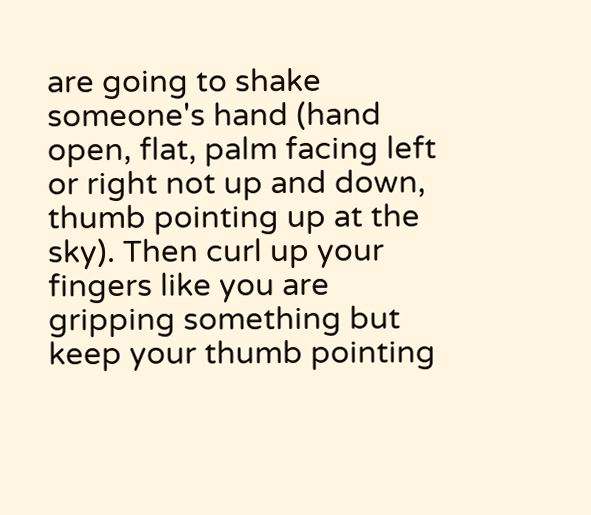are going to shake someone's hand (hand open, flat, palm facing left or right not up and down, thumb pointing up at the sky). Then curl up your fingers like you are gripping something but keep your thumb pointing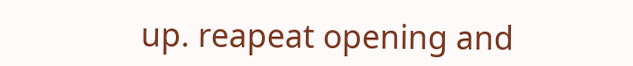up. reapeat opening and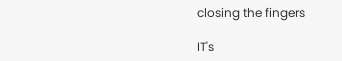closing the fingers

IT's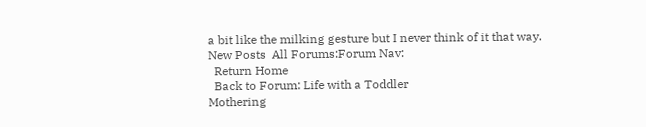a bit like the milking gesture but I never think of it that way.
New Posts  All Forums:Forum Nav:
  Return Home
  Back to Forum: Life with a Toddler
Mothering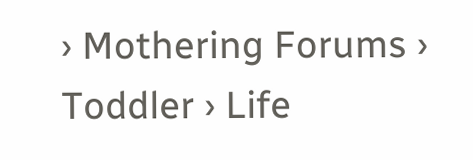› Mothering Forums › Toddler › Life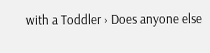with a Toddler › Does anyone else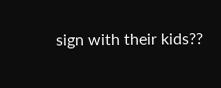sign with their kids??